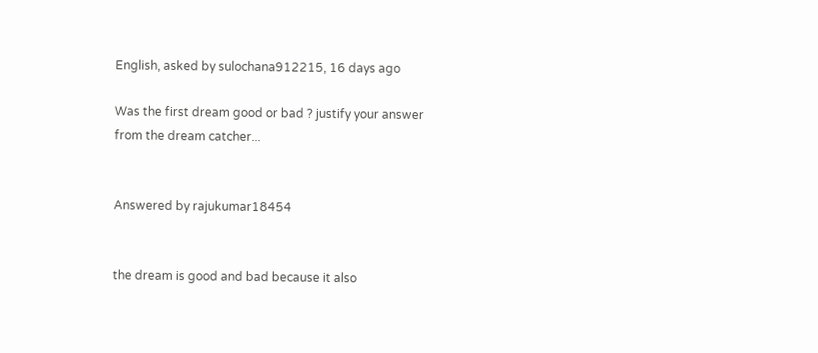English, asked by sulochana912215, 16 days ago

Was the first dream good or bad ? justify your answer
from the dream catcher...


Answered by rajukumar18454


the dream is good and bad because it also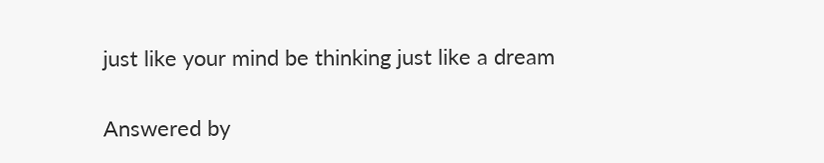just like your mind be thinking just like a dream

Answered by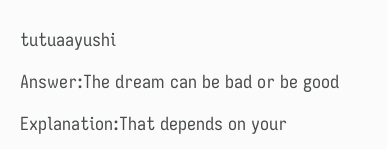tutuaayushi

Answer:The dream can be bad or be good

Explanation:That depends on your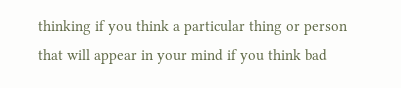thinking if you think a particular thing or person that will appear in your mind if you think bad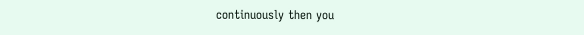continuously then you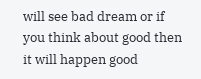will see bad dream or if you think about good then it will happen good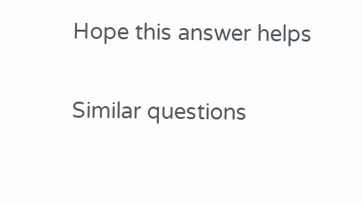Hope this answer helps

Similar questions